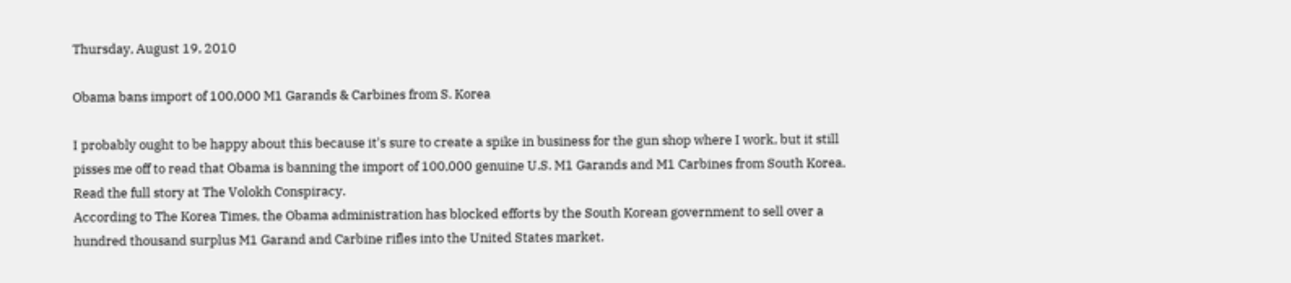Thursday, August 19, 2010

Obama bans import of 100,000 M1 Garands & Carbines from S. Korea

I probably ought to be happy about this because it's sure to create a spike in business for the gun shop where I work, but it still pisses me off to read that Obama is banning the import of 100,000 genuine U.S. M1 Garands and M1 Carbines from South Korea. Read the full story at The Volokh Conspiracy.
According to The Korea Times, the Obama administration has blocked efforts by the South Korean government to sell over a  hundred thousand surplus M1 Garand and Carbine rifles into the United States market.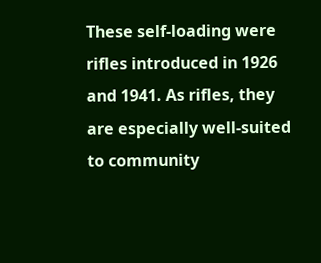These self-loading were rifles introduced in 1926 and 1941. As rifles, they are especially well-suited to community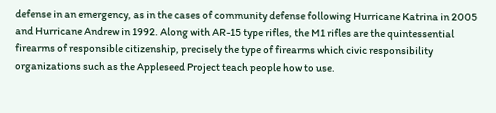defense in an emergency, as in the cases of community defense following Hurricane Katrina in 2005 and Hurricane Andrew in 1992. Along with AR-15 type rifles, the M1 rifles are the quintessential firearms of responsible citizenship, precisely the type of firearms which civic responsibility organizations such as the Appleseed Project teach people how to use.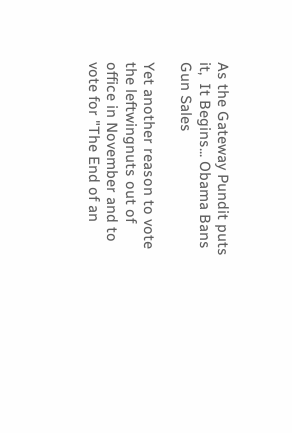As the Gateway Pundit puts it,  It Begins... Obama Bans Gun Sales

Yet another reason to vote the leftwingnuts out of office in November and to vote for "The End of an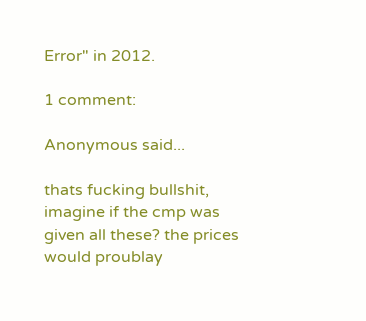Error" in 2012.

1 comment:

Anonymous said...

thats fucking bullshit, imagine if the cmp was given all these? the prices would proublay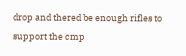drop and thered be enough rifles to support the cmp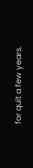for quit a few years.